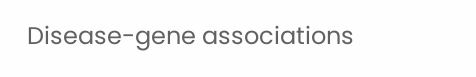Disease-gene associations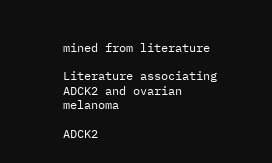mined from literature

Literature associating ADCK2 and ovarian melanoma

ADCK2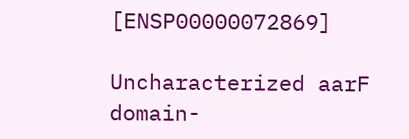[ENSP00000072869]

Uncharacterized aarF domain-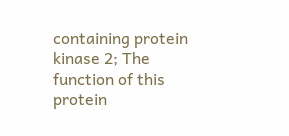containing protein kinase 2; The function of this protein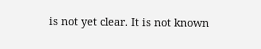is not yet clear. It is not known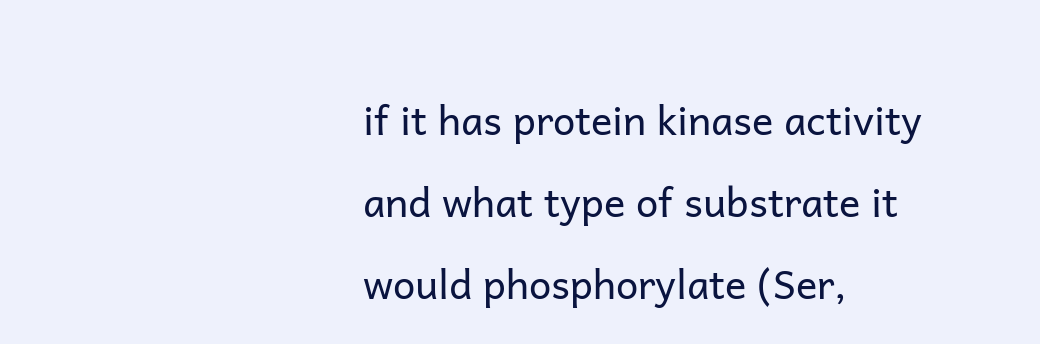if it has protein kinase activity and what type of substrate it would phosphorylate (Ser,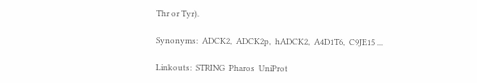Thr or Tyr).

Synonyms:  ADCK2,  ADCK2p,  hADCK2,  A4D1T6,  C9JE15 ...

Linkouts:  STRING  Pharos  UniProt